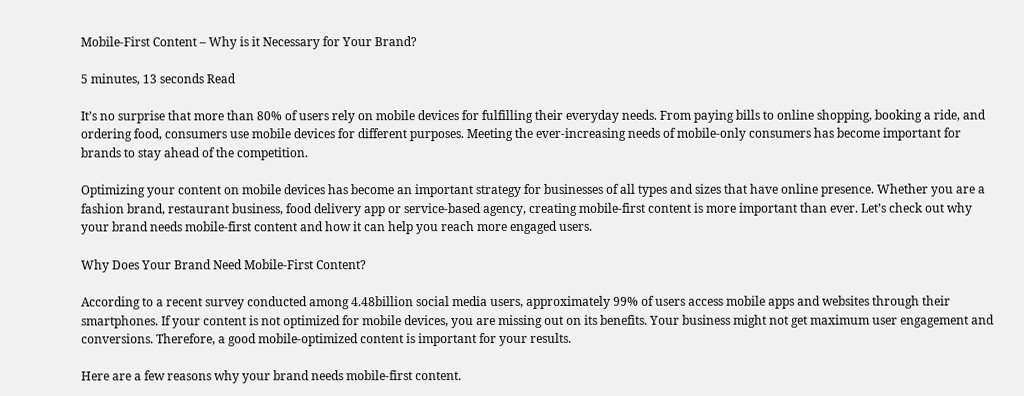Mobile-First Content – Why is it Necessary for Your Brand?

5 minutes, 13 seconds Read

It’s no surprise that more than 80% of users rely on mobile devices for fulfilling their everyday needs. From paying bills to online shopping, booking a ride, and ordering food, consumers use mobile devices for different purposes. Meeting the ever-increasing needs of mobile-only consumers has become important for brands to stay ahead of the competition.

Optimizing your content on mobile devices has become an important strategy for businesses of all types and sizes that have online presence. Whether you are a fashion brand, restaurant business, food delivery app or service-based agency, creating mobile-first content is more important than ever. Let’s check out why your brand needs mobile-first content and how it can help you reach more engaged users.

Why Does Your Brand Need Mobile-First Content?

According to a recent survey conducted among 4.48billion social media users, approximately 99% of users access mobile apps and websites through their smartphones. If your content is not optimized for mobile devices, you are missing out on its benefits. Your business might not get maximum user engagement and conversions. Therefore, a good mobile-optimized content is important for your results.

Here are a few reasons why your brand needs mobile-first content.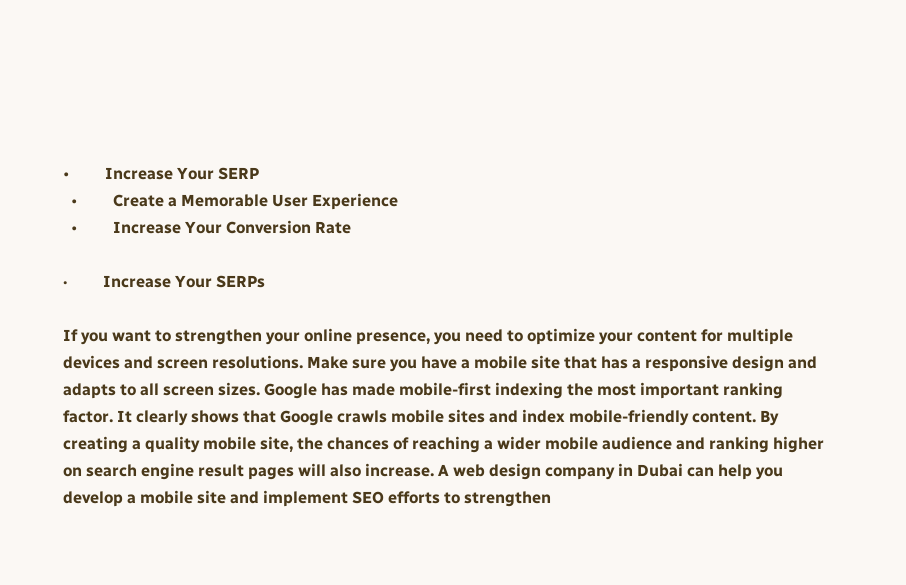•         Increase Your SERP
  •         Create a Memorable User Experience
  •         Increase Your Conversion Rate

·         Increase Your SERPs

If you want to strengthen your online presence, you need to optimize your content for multiple devices and screen resolutions. Make sure you have a mobile site that has a responsive design and adapts to all screen sizes. Google has made mobile-first indexing the most important ranking factor. It clearly shows that Google crawls mobile sites and index mobile-friendly content. By creating a quality mobile site, the chances of reaching a wider mobile audience and ranking higher on search engine result pages will also increase. A web design company in Dubai can help you develop a mobile site and implement SEO efforts to strengthen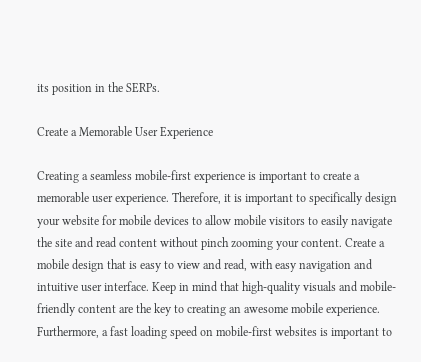its position in the SERPs.

Create a Memorable User Experience

Creating a seamless mobile-first experience is important to create a memorable user experience. Therefore, it is important to specifically design your website for mobile devices to allow mobile visitors to easily navigate the site and read content without pinch zooming your content. Create a mobile design that is easy to view and read, with easy navigation and intuitive user interface. Keep in mind that high-quality visuals and mobile-friendly content are the key to creating an awesome mobile experience. Furthermore, a fast loading speed on mobile-first websites is important to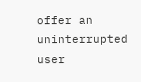offer an uninterrupted user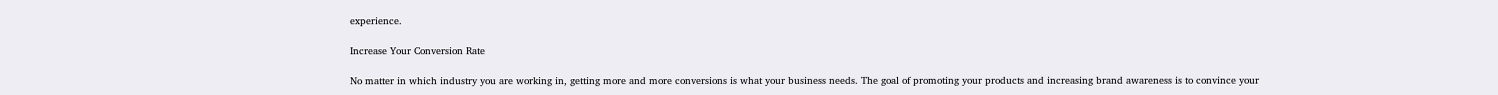experience.

Increase Your Conversion Rate

No matter in which industry you are working in, getting more and more conversions is what your business needs. The goal of promoting your products and increasing brand awareness is to convince your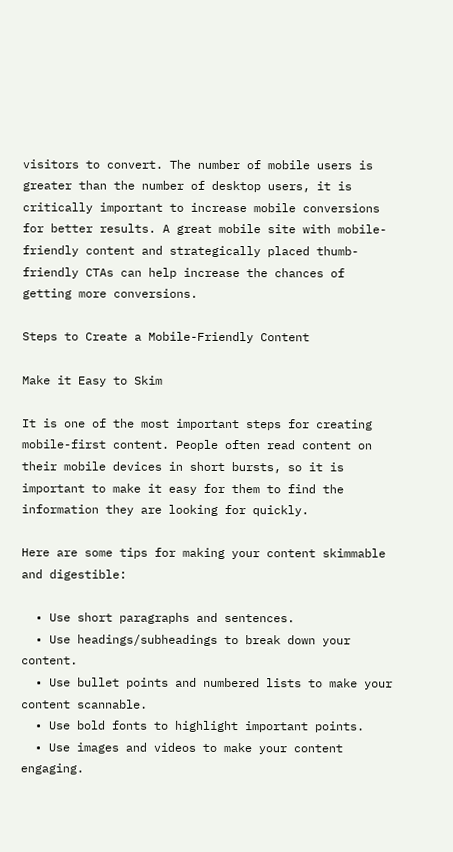visitors to convert. The number of mobile users is greater than the number of desktop users, it is critically important to increase mobile conversions for better results. A great mobile site with mobile-friendly content and strategically placed thumb-friendly CTAs can help increase the chances of getting more conversions.

Steps to Create a Mobile-Friendly Content

Make it Easy to Skim

It is one of the most important steps for creating mobile-first content. People often read content on their mobile devices in short bursts, so it is important to make it easy for them to find the information they are looking for quickly.

Here are some tips for making your content skimmable and digestible:

  • Use short paragraphs and sentences.
  • Use headings/subheadings to break down your content.
  • Use bullet points and numbered lists to make your content scannable.
  • Use bold fonts to highlight important points.
  • Use images and videos to make your content engaging.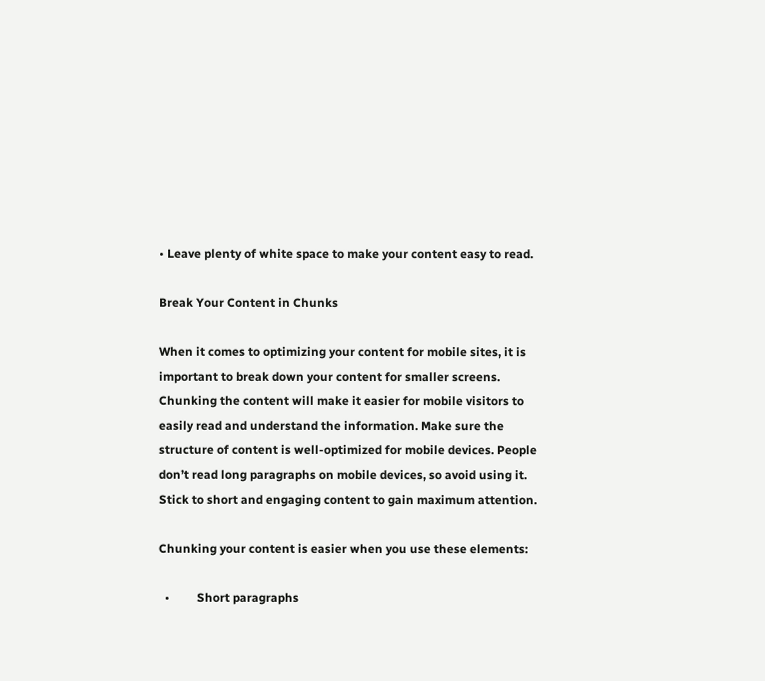• Leave plenty of white space to make your content easy to read.

Break Your Content in Chunks

When it comes to optimizing your content for mobile sites, it is important to break down your content for smaller screens. Chunking the content will make it easier for mobile visitors to easily read and understand the information. Make sure the structure of content is well-optimized for mobile devices. People don’t read long paragraphs on mobile devices, so avoid using it. Stick to short and engaging content to gain maximum attention.

Chunking your content is easier when you use these elements:

  •         Short paragraphs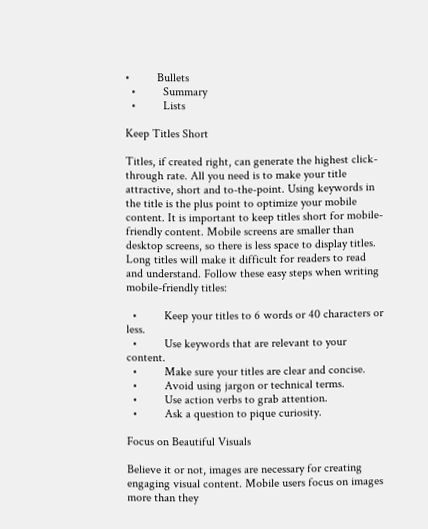•         Bullets
  •         Summary
  •         Lists

Keep Titles Short

Titles, if created right, can generate the highest click-through rate. All you need is to make your title attractive, short and to-the-point. Using keywords in the title is the plus point to optimize your mobile content. It is important to keep titles short for mobile-friendly content. Mobile screens are smaller than desktop screens, so there is less space to display titles. Long titles will make it difficult for readers to read and understand. Follow these easy steps when writing mobile-friendly titles:

  •         Keep your titles to 6 words or 40 characters or less.
  •         Use keywords that are relevant to your content.
  •         Make sure your titles are clear and concise.
  •         Avoid using jargon or technical terms.
  •         Use action verbs to grab attention.
  •         Ask a question to pique curiosity.

Focus on Beautiful Visuals

Believe it or not, images are necessary for creating engaging visual content. Mobile users focus on images more than they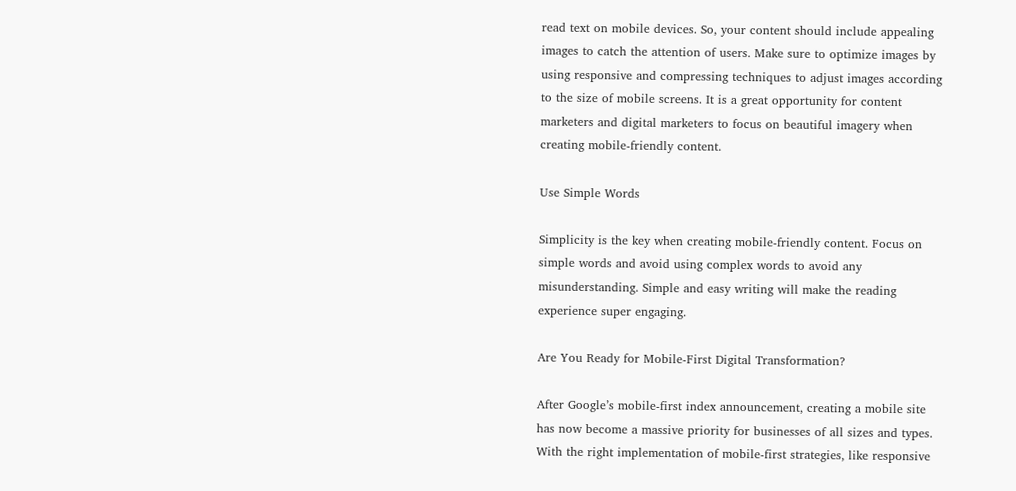read text on mobile devices. So, your content should include appealing images to catch the attention of users. Make sure to optimize images by using responsive and compressing techniques to adjust images according to the size of mobile screens. It is a great opportunity for content marketers and digital marketers to focus on beautiful imagery when creating mobile-friendly content.

Use Simple Words

Simplicity is the key when creating mobile-friendly content. Focus on simple words and avoid using complex words to avoid any misunderstanding. Simple and easy writing will make the reading experience super engaging.

Are You Ready for Mobile-First Digital Transformation?

After Google’s mobile-first index announcement, creating a mobile site has now become a massive priority for businesses of all sizes and types. With the right implementation of mobile-first strategies, like responsive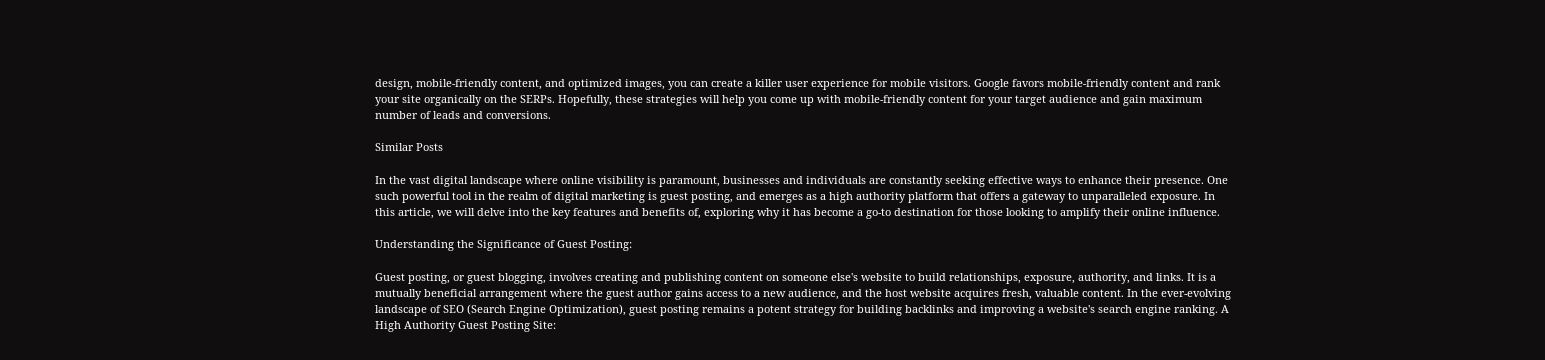design, mobile-friendly content, and optimized images, you can create a killer user experience for mobile visitors. Google favors mobile-friendly content and rank your site organically on the SERPs. Hopefully, these strategies will help you come up with mobile-friendly content for your target audience and gain maximum number of leads and conversions.

Similar Posts

In the vast digital landscape where online visibility is paramount, businesses and individuals are constantly seeking effective ways to enhance their presence. One such powerful tool in the realm of digital marketing is guest posting, and emerges as a high authority platform that offers a gateway to unparalleled exposure. In this article, we will delve into the key features and benefits of, exploring why it has become a go-to destination for those looking to amplify their online influence.

Understanding the Significance of Guest Posting:

Guest posting, or guest blogging, involves creating and publishing content on someone else's website to build relationships, exposure, authority, and links. It is a mutually beneficial arrangement where the guest author gains access to a new audience, and the host website acquires fresh, valuable content. In the ever-evolving landscape of SEO (Search Engine Optimization), guest posting remains a potent strategy for building backlinks and improving a website's search engine ranking. A High Authority Guest Posting Site: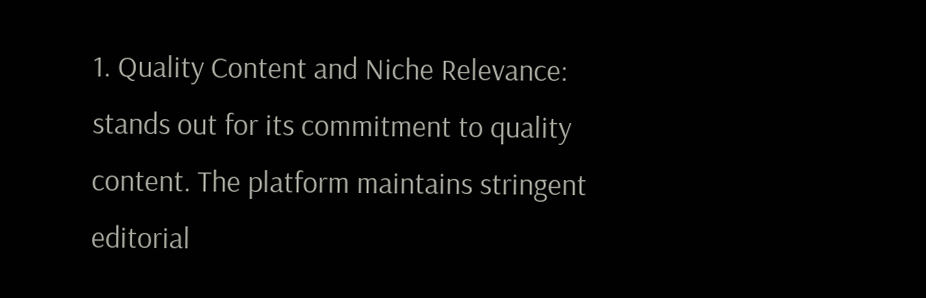1. Quality Content and Niche Relevance: stands out for its commitment to quality content. The platform maintains stringent editorial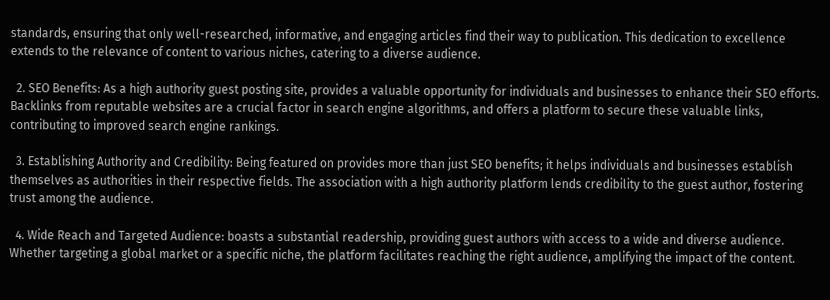standards, ensuring that only well-researched, informative, and engaging articles find their way to publication. This dedication to excellence extends to the relevance of content to various niches, catering to a diverse audience.

  2. SEO Benefits: As a high authority guest posting site, provides a valuable opportunity for individuals and businesses to enhance their SEO efforts. Backlinks from reputable websites are a crucial factor in search engine algorithms, and offers a platform to secure these valuable links, contributing to improved search engine rankings.

  3. Establishing Authority and Credibility: Being featured on provides more than just SEO benefits; it helps individuals and businesses establish themselves as authorities in their respective fields. The association with a high authority platform lends credibility to the guest author, fostering trust among the audience.

  4. Wide Reach and Targeted Audience: boasts a substantial readership, providing guest authors with access to a wide and diverse audience. Whether targeting a global market or a specific niche, the platform facilitates reaching the right audience, amplifying the impact of the content.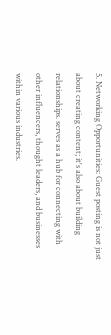5. Networking Opportunities: Guest posting is not just about creating content; it's also about building relationships. serves as a hub for connecting with other influencers, thought leaders, and businesses within various industries.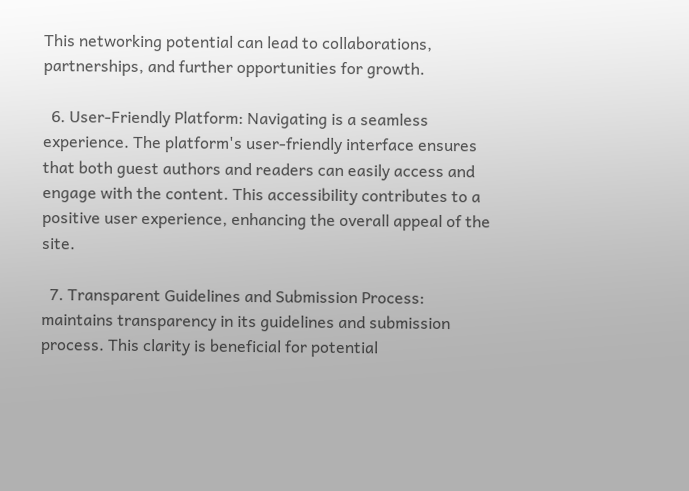This networking potential can lead to collaborations, partnerships, and further opportunities for growth.

  6. User-Friendly Platform: Navigating is a seamless experience. The platform's user-friendly interface ensures that both guest authors and readers can easily access and engage with the content. This accessibility contributes to a positive user experience, enhancing the overall appeal of the site.

  7. Transparent Guidelines and Submission Process: maintains transparency in its guidelines and submission process. This clarity is beneficial for potential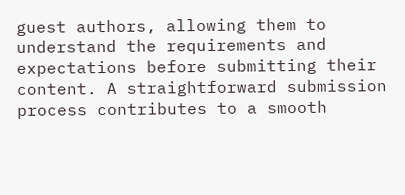guest authors, allowing them to understand the requirements and expectations before submitting their content. A straightforward submission process contributes to a smooth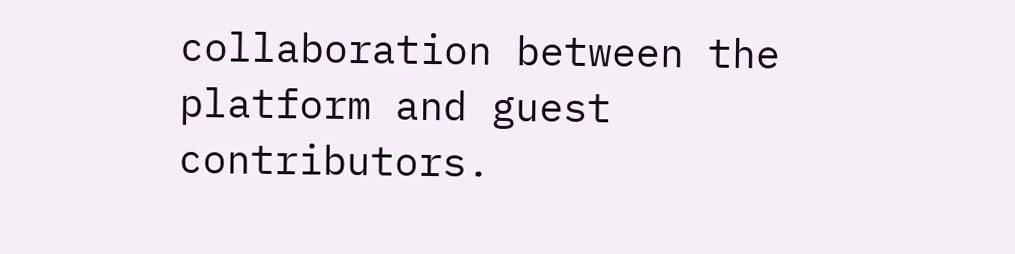collaboration between the platform and guest contributors.